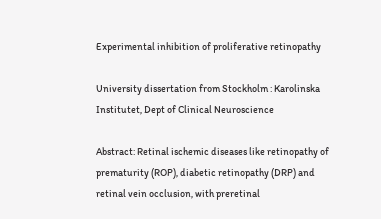Experimental inhibition of proliferative retinopathy

University dissertation from Stockholm : Karolinska Institutet, Dept of Clinical Neuroscience

Abstract: Retinal ischemic diseases like retinopathy of prematurity (ROP), diabetic retinopathy (DRP) and retinal vein occlusion, with preretinal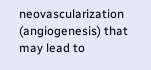neovascularization (angiogenesis) that may lead to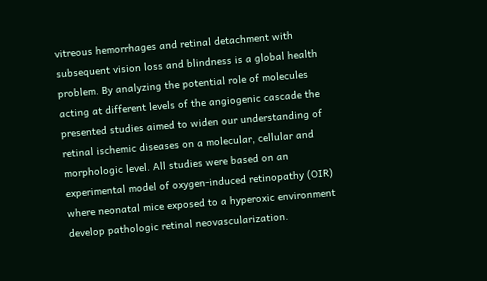vitreous hemorrhages and retinal detachment with subsequent vision loss and blindness is a global health problem. By analyzing the potential role of molecules acting at different levels of the angiogenic cascade the presented studies aimed to widen our understanding of retinal ischemic diseases on a molecular, cellular and morphologic level. All studies were based on an experimental model of oxygen-induced retinopathy (OIR) where neonatal mice exposed to a hyperoxic environment develop pathologic retinal neovascularization.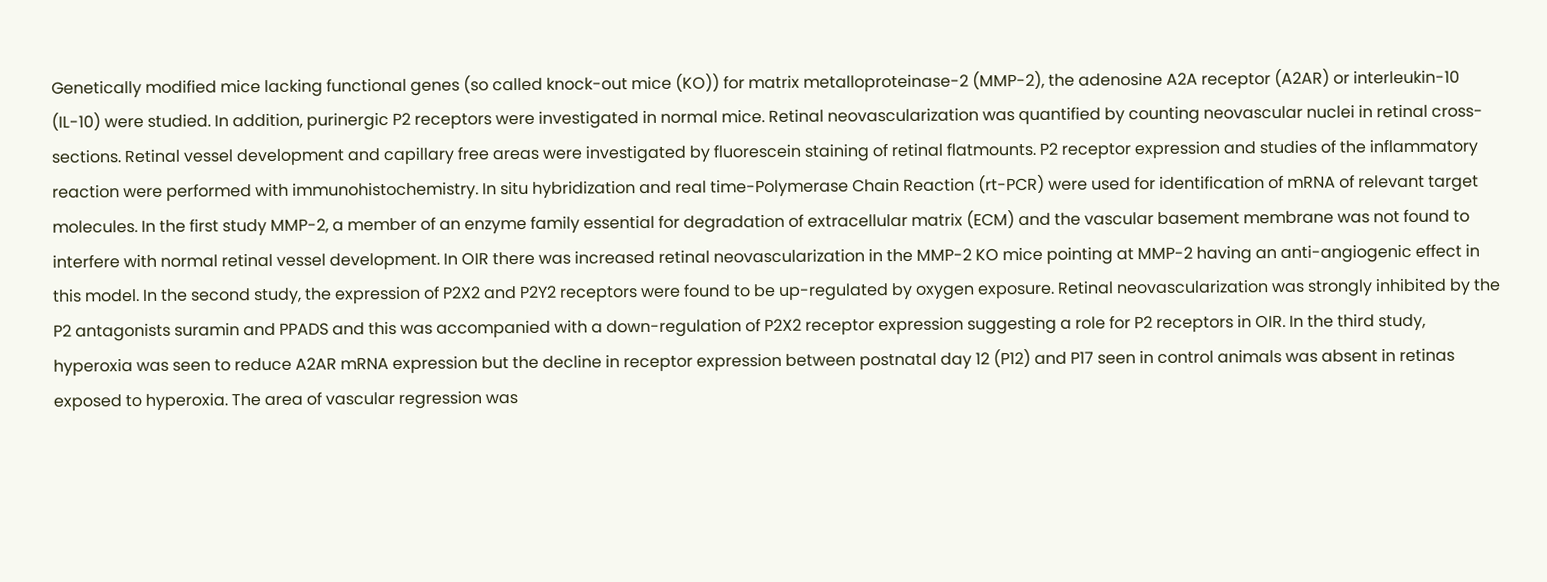Genetically modified mice lacking functional genes (so called knock-out mice (KO)) for matrix metalloproteinase-2 (MMP-2), the adenosine A2A receptor (A2AR) or interleukin-10 (IL-10) were studied. In addition, purinergic P2 receptors were investigated in normal mice. Retinal neovascularization was quantified by counting neovascular nuclei in retinal cross-sections. Retinal vessel development and capillary free areas were investigated by fluorescein staining of retinal flatmounts. P2 receptor expression and studies of the inflammatory reaction were performed with immunohistochemistry. In situ hybridization and real time-Polymerase Chain Reaction (rt-PCR) were used for identification of mRNA of relevant target molecules. In the first study MMP-2, a member of an enzyme family essential for degradation of extracellular matrix (ECM) and the vascular basement membrane was not found to interfere with normal retinal vessel development. In OIR there was increased retinal neovascularization in the MMP-2 KO mice pointing at MMP-2 having an anti-angiogenic effect in this model. In the second study, the expression of P2X2 and P2Y2 receptors were found to be up-regulated by oxygen exposure. Retinal neovascularization was strongly inhibited by the P2 antagonists suramin and PPADS and this was accompanied with a down-regulation of P2X2 receptor expression suggesting a role for P2 receptors in OIR. In the third study, hyperoxia was seen to reduce A2AR mRNA expression but the decline in receptor expression between postnatal day 12 (P12) and P17 seen in control animals was absent in retinas exposed to hyperoxia. The area of vascular regression was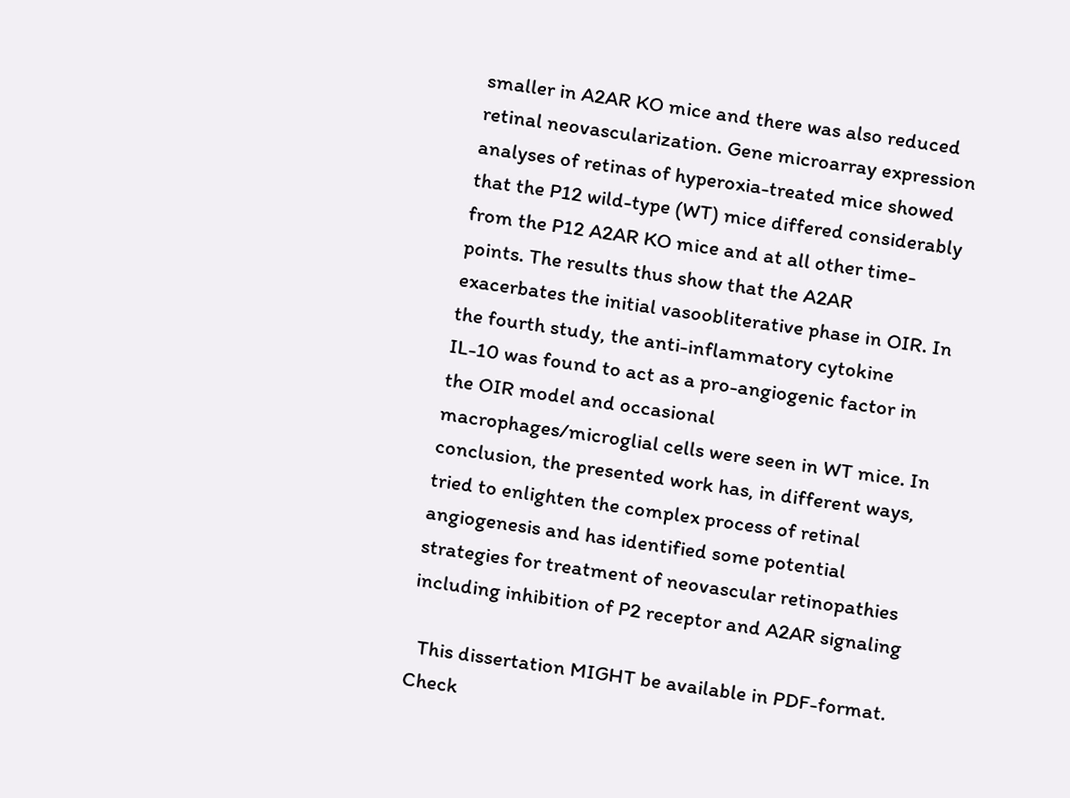smaller in A2AR KO mice and there was also reduced retinal neovascularization. Gene microarray expression analyses of retinas of hyperoxia-treated mice showed that the P12 wild-type (WT) mice differed considerably from the P12 A2AR KO mice and at all other time-points. The results thus show that the A2AR exacerbates the initial vasoobliterative phase in OIR. In the fourth study, the anti-inflammatory cytokine IL-10 was found to act as a pro-angiogenic factor in the OIR model and occasional macrophages/microglial cells were seen in WT mice. In conclusion, the presented work has, in different ways, tried to enlighten the complex process of retinal angiogenesis and has identified some potential strategies for treatment of neovascular retinopathies including inhibition of P2 receptor and A2AR signaling

  This dissertation MIGHT be available in PDF-format. Check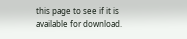this page to see if it is available for download.